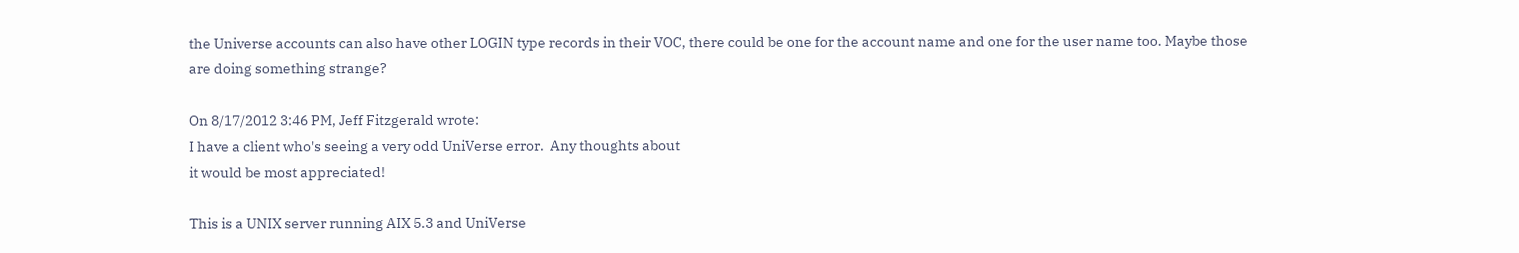the Universe accounts can also have other LOGIN type records in their VOC, there could be one for the account name and one for the user name too. Maybe those are doing something strange?

On 8/17/2012 3:46 PM, Jeff Fitzgerald wrote:
I have a client who's seeing a very odd UniVerse error.  Any thoughts about
it would be most appreciated!

This is a UNIX server running AIX 5.3 and UniVerse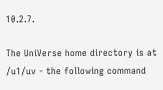10.2.7.

The UniVerse home directory is at /u1/uv - the following command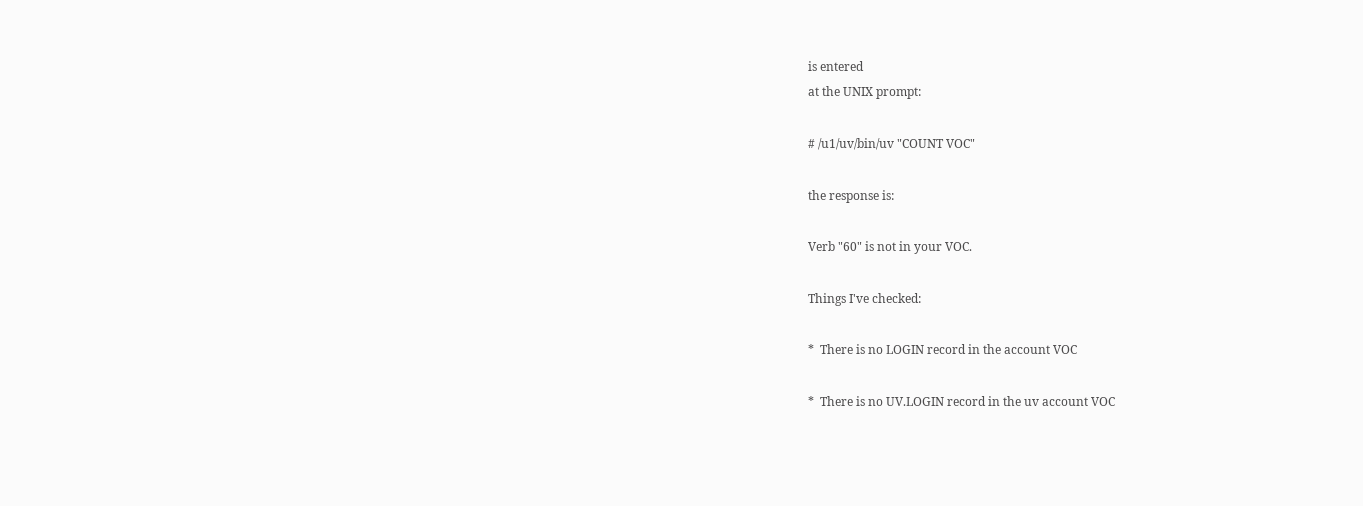is entered
at the UNIX prompt:

# /u1/uv/bin/uv "COUNT VOC"

the response is:

Verb "60" is not in your VOC.

Things I've checked:

*  There is no LOGIN record in the account VOC

*  There is no UV.LOGIN record in the uv account VOC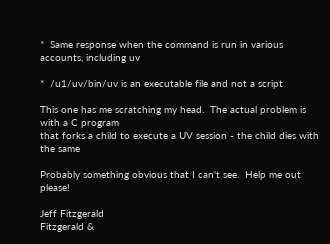*  Same response when the command is run in various accounts, including uv

*  /u1/uv/bin/uv is an executable file and not a script

This one has me scratching my head.  The actual problem is with a C program
that forks a child to execute a UV session - the child dies with the same

Probably something obvious that I can't see.  Help me out please!

Jeff Fitzgerald
Fitzgerald &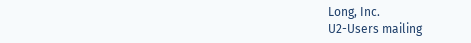Long, Inc.
U2-Users mailing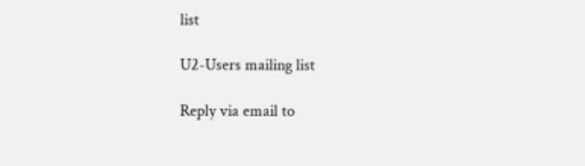list

U2-Users mailing list

Reply via email to